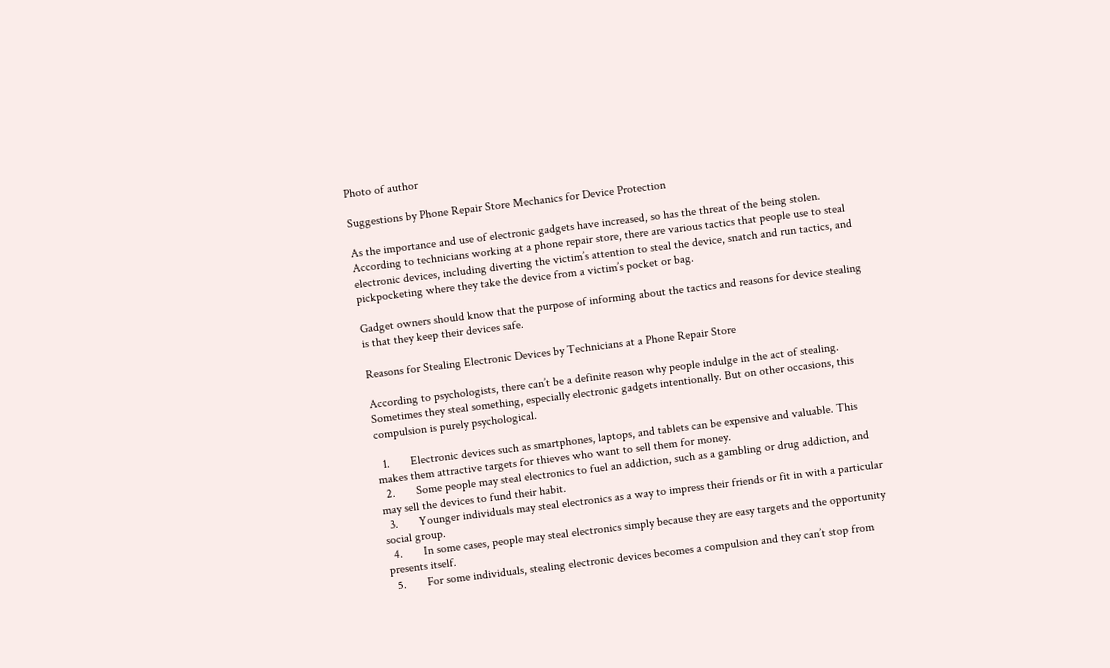Photo of author

Suggestions by Phone Repair Store Mechanics for Device Protection

As the importance and use of electronic gadgets have increased, so has the threat of the being stolen. According to technicians working at a phone repair store, there are various tactics that people use to steal electronic devices, including diverting the victim’s attention to steal the device, snatch and run tactics, and pickpocketing where they take the device from a victim’s pocket or bag.

Gadget owners should know that the purpose of informing about the tactics and reasons for device stealing is that they keep their devices safe.

Reasons for Stealing Electronic Devices by Technicians at a Phone Repair Store

According to psychologists, there can’t be a definite reason why people indulge in the act of stealing. Sometimes they steal something, especially electronic gadgets intentionally. But on other occasions, this compulsion is purely psychological.

  1.       Electronic devices such as smartphones, laptops, and tablets can be expensive and valuable. This makes them attractive targets for thieves who want to sell them for money.
  2.       Some people may steal electronics to fuel an addiction, such as a gambling or drug addiction, and may sell the devices to fund their habit.
  3.       Younger individuals may steal electronics as a way to impress their friends or fit in with a particular social group.
  4.       In some cases, people may steal electronics simply because they are easy targets and the opportunity presents itself.
  5.       For some individuals, stealing electronic devices becomes a compulsion and they can’t stop from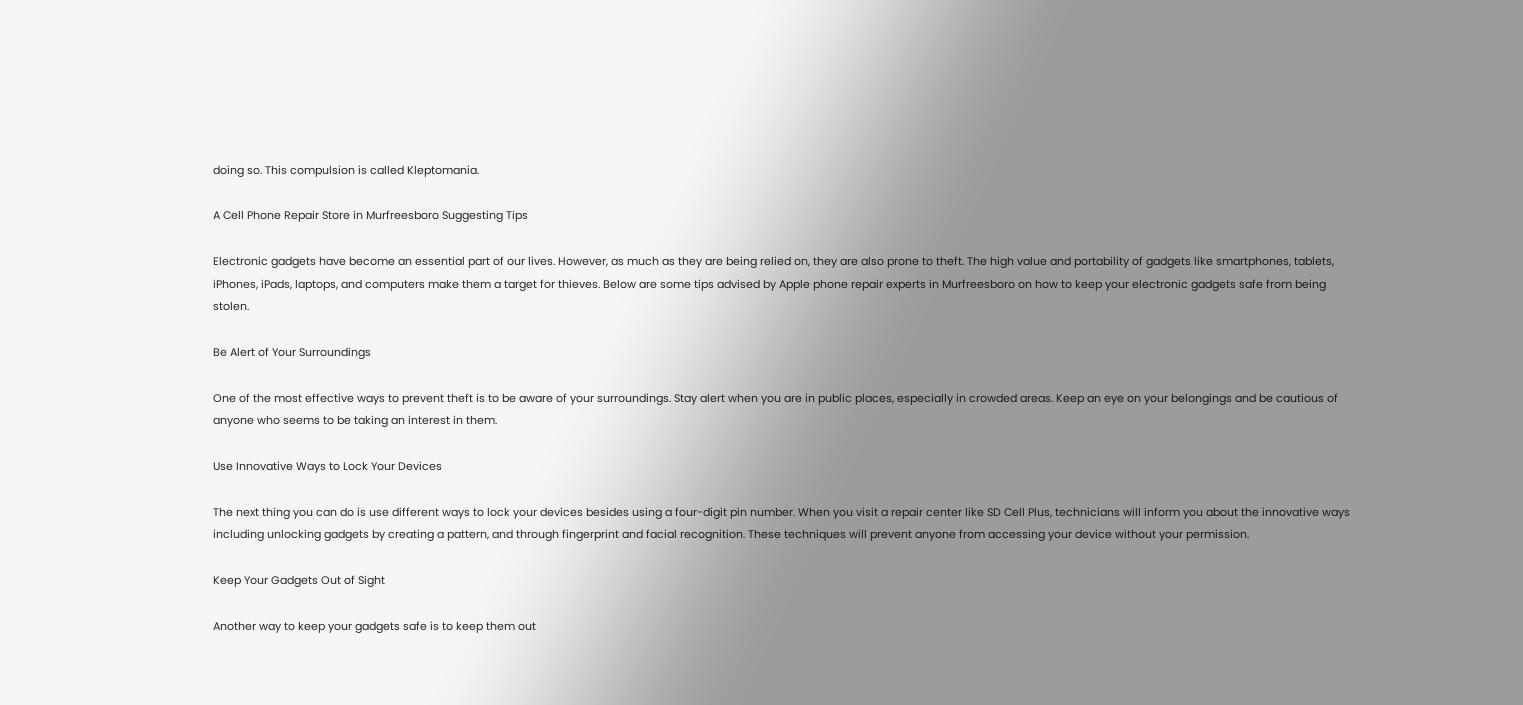doing so. This compulsion is called Kleptomania.

A Cell Phone Repair Store in Murfreesboro Suggesting Tips

Electronic gadgets have become an essential part of our lives. However, as much as they are being relied on, they are also prone to theft. The high value and portability of gadgets like smartphones, tablets, iPhones, iPads, laptops, and computers make them a target for thieves. Below are some tips advised by Apple phone repair experts in Murfreesboro on how to keep your electronic gadgets safe from being stolen.

Be Alert of Your Surroundings

One of the most effective ways to prevent theft is to be aware of your surroundings. Stay alert when you are in public places, especially in crowded areas. Keep an eye on your belongings and be cautious of anyone who seems to be taking an interest in them.

Use Innovative Ways to Lock Your Devices

The next thing you can do is use different ways to lock your devices besides using a four-digit pin number. When you visit a repair center like SD Cell Plus, technicians will inform you about the innovative ways including unlocking gadgets by creating a pattern, and through fingerprint and facial recognition. These techniques will prevent anyone from accessing your device without your permission.

Keep Your Gadgets Out of Sight

Another way to keep your gadgets safe is to keep them out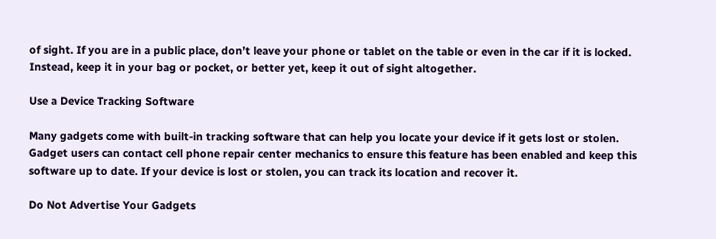of sight. If you are in a public place, don’t leave your phone or tablet on the table or even in the car if it is locked. Instead, keep it in your bag or pocket, or better yet, keep it out of sight altogether.

Use a Device Tracking Software

Many gadgets come with built-in tracking software that can help you locate your device if it gets lost or stolen. Gadget users can contact cell phone repair center mechanics to ensure this feature has been enabled and keep this software up to date. If your device is lost or stolen, you can track its location and recover it.

Do Not Advertise Your Gadgets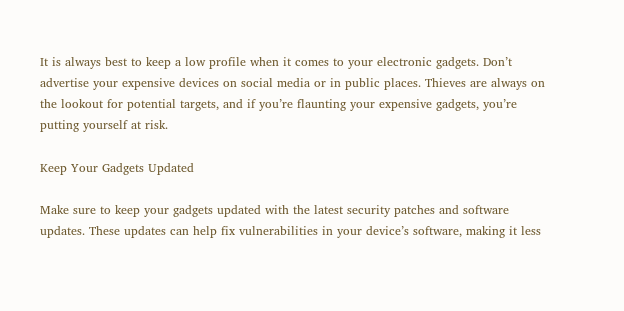It is always best to keep a low profile when it comes to your electronic gadgets. Don’t advertise your expensive devices on social media or in public places. Thieves are always on the lookout for potential targets, and if you’re flaunting your expensive gadgets, you’re putting yourself at risk.

Keep Your Gadgets Updated

Make sure to keep your gadgets updated with the latest security patches and software updates. These updates can help fix vulnerabilities in your device’s software, making it less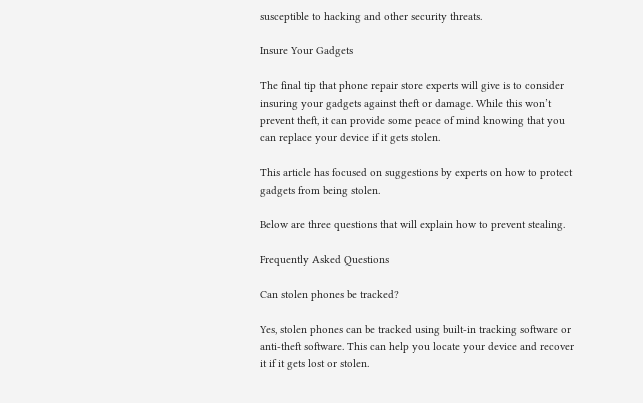susceptible to hacking and other security threats.

Insure Your Gadgets

The final tip that phone repair store experts will give is to consider insuring your gadgets against theft or damage. While this won’t prevent theft, it can provide some peace of mind knowing that you can replace your device if it gets stolen.

This article has focused on suggestions by experts on how to protect gadgets from being stolen.

Below are three questions that will explain how to prevent stealing.

Frequently Asked Questions

Can stolen phones be tracked?

Yes, stolen phones can be tracked using built-in tracking software or anti-theft software. This can help you locate your device and recover it if it gets lost or stolen.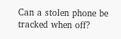Can a stolen phone be tracked when off?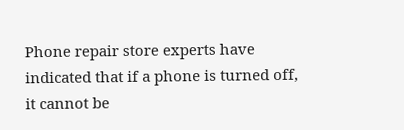Phone repair store experts have indicated that if a phone is turned off, it cannot be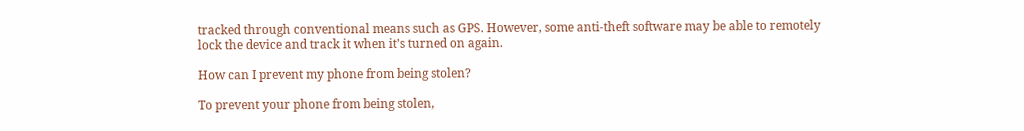tracked through conventional means such as GPS. However, some anti-theft software may be able to remotely lock the device and track it when it’s turned on again.

How can I prevent my phone from being stolen?

To prevent your phone from being stolen,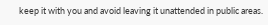keep it with you and avoid leaving it unattended in public areas.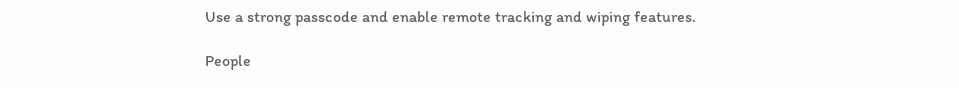Use a strong passcode and enable remote tracking and wiping features.

People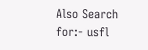Also Search for:- usfl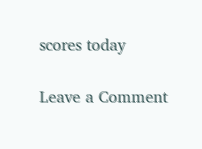scores today

Leave a Comment